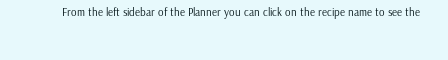From the left sidebar of the Planner you can click on the recipe name to see the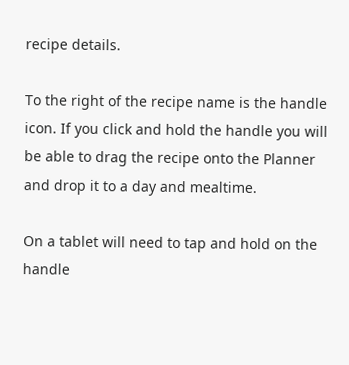recipe details.

To the right of the recipe name is the handle icon. If you click and hold the handle you will be able to drag the recipe onto the Planner and drop it to a day and mealtime.

On a tablet will need to tap and hold on the handle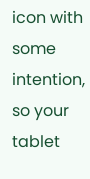icon with some intention, so your tablet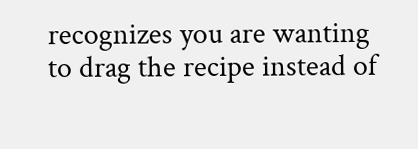recognizes you are wanting to drag the recipe instead of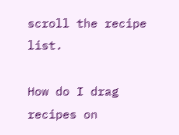scroll the recipe list.

How do I drag recipes on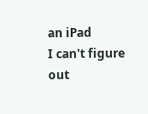an iPad
I can't figure out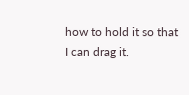how to hold it so that I can drag it.